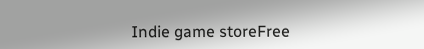Indie game storeFree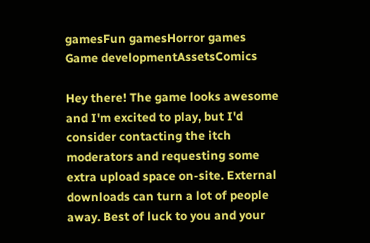gamesFun gamesHorror games
Game developmentAssetsComics

Hey there! The game looks awesome and I'm excited to play, but I'd consider contacting the itch moderators and requesting some extra upload space on-site. External downloads can turn a lot of people away. Best of luck to you and your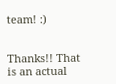team! :)


Thanks!! That is an actual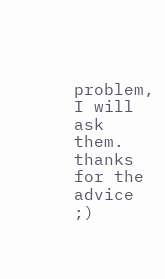problem, I will ask them. thanks for the advice ;)